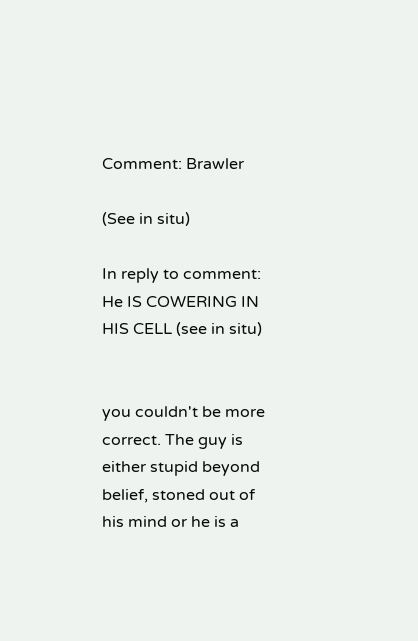Comment: Brawler

(See in situ)

In reply to comment: He IS COWERING IN HIS CELL (see in situ)


you couldn't be more correct. The guy is either stupid beyond belief, stoned out of his mind or he is a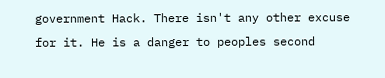government Hack. There isn't any other excuse for it. He is a danger to peoples second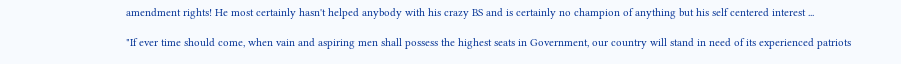amendment rights! He most certainly hasn't helped anybody with his crazy BS and is certainly no champion of anything but his self centered interest ...

"If ever time should come, when vain and aspiring men shall possess the highest seats in Government, our country will stand in need of its experienced patriots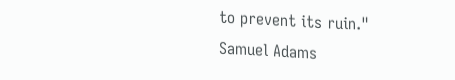to prevent its ruin."
Samuel Adams